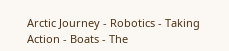Arctic Journey - Robotics - Taking Action - Boats - The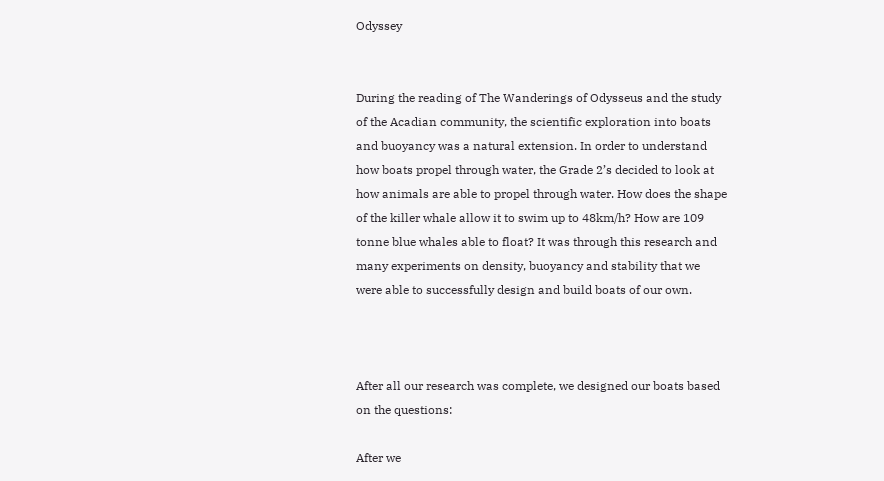Odyssey


During the reading of The Wanderings of Odysseus and the study of the Acadian community, the scientific exploration into boats and buoyancy was a natural extension. In order to understand how boats propel through water, the Grade 2’s decided to look at how animals are able to propel through water. How does the shape of the killer whale allow it to swim up to 48km/h? How are 109 tonne blue whales able to float? It was through this research and many experiments on density, buoyancy and stability that we were able to successfully design and build boats of our own.



After all our research was complete, we designed our boats based on the questions:

After we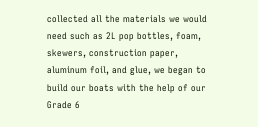collected all the materials we would need such as 2L pop bottles, foam, skewers, construction paper, aluminum foil, and glue, we began to build our boats with the help of our Grade 6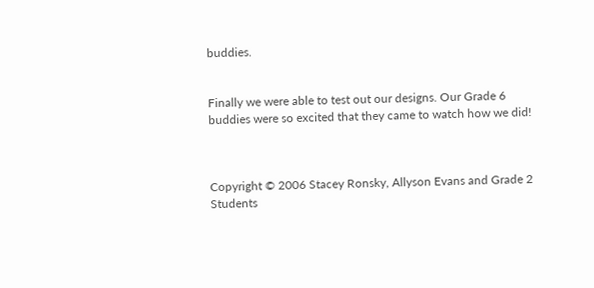buddies.


Finally we were able to test out our designs. Our Grade 6 buddies were so excited that they came to watch how we did!



Copyright © 2006 Stacey Ronsky, Allyson Evans and Grade 2 Students